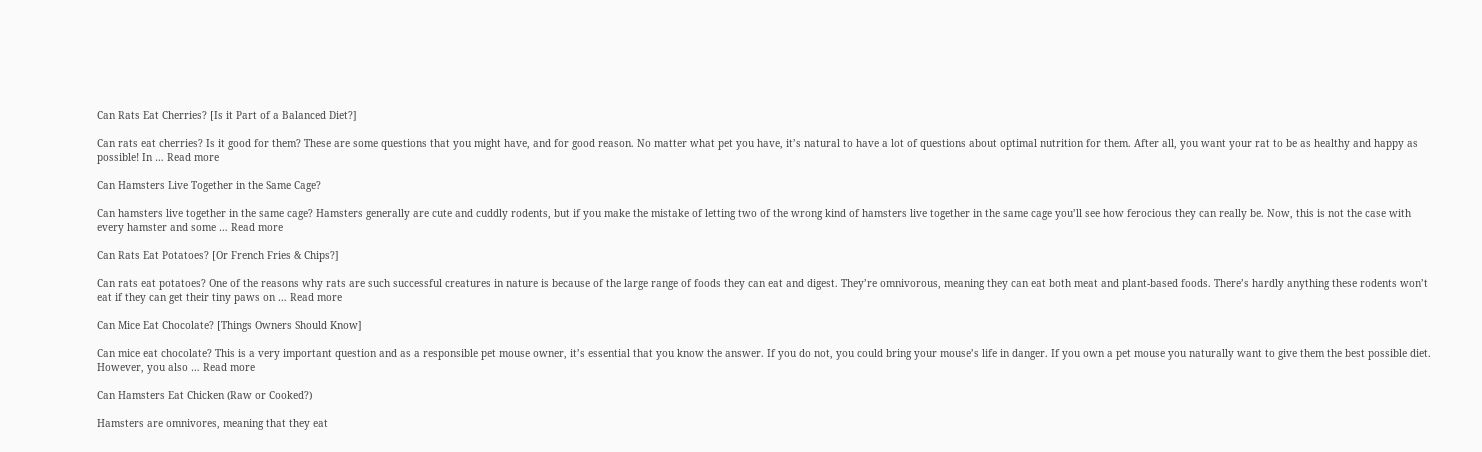Can Rats Eat Cherries? [Is it Part of a Balanced Diet?]

Can rats eat cherries? Is it good for them? These are some questions that you might have, and for good reason. No matter what pet you have, it’s natural to have a lot of questions about optimal nutrition for them. After all, you want your rat to be as healthy and happy as possible! In … Read more

Can Hamsters Live Together in the Same Cage?

Can hamsters live together in the same cage? Hamsters generally are cute and cuddly rodents, but if you make the mistake of letting two of the wrong kind of hamsters live together in the same cage you’ll see how ferocious they can really be. Now, this is not the case with every hamster and some … Read more

Can Rats Eat Potatoes? [Or French Fries & Chips?]

Can rats eat potatoes? One of the reasons why rats are such successful creatures in nature is because of the large range of foods they can eat and digest. They’re omnivorous, meaning they can eat both meat and plant-based foods. There’s hardly anything these rodents won’t eat if they can get their tiny paws on … Read more

Can Mice Eat Chocolate? [Things Owners Should Know]

Can mice eat chocolate? This is a very important question and as a responsible pet mouse owner, it’s essential that you know the answer. If you do not, you could bring your mouse’s life in danger. If you own a pet mouse you naturally want to give them the best possible diet. However, you also … Read more

Can Hamsters Eat Chicken (Raw or Cooked?)

Hamsters are omnivores, meaning that they eat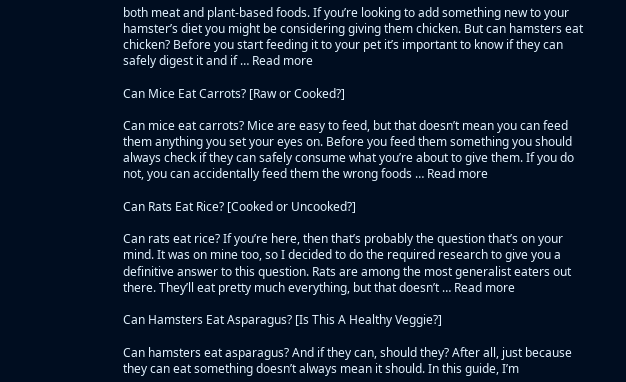both meat and plant-based foods. If you’re looking to add something new to your hamster’s diet you might be considering giving them chicken. But can hamsters eat chicken? Before you start feeding it to your pet it’s important to know if they can safely digest it and if … Read more

Can Mice Eat Carrots? [Raw or Cooked?]

Can mice eat carrots? Mice are easy to feed, but that doesn’t mean you can feed them anything you set your eyes on. Before you feed them something you should always check if they can safely consume what you’re about to give them. If you do not, you can accidentally feed them the wrong foods … Read more

Can Rats Eat Rice? [Cooked or Uncooked?]

Can rats eat rice? If you’re here, then that’s probably the question that’s on your mind. It was on mine too, so I decided to do the required research to give you a definitive answer to this question. Rats are among the most generalist eaters out there. They’ll eat pretty much everything, but that doesn’t … Read more

Can Hamsters Eat Asparagus? [Is This A Healthy Veggie?]

Can hamsters eat asparagus? And if they can, should they? After all, just because they can eat something doesn’t always mean it should. In this guide, I’m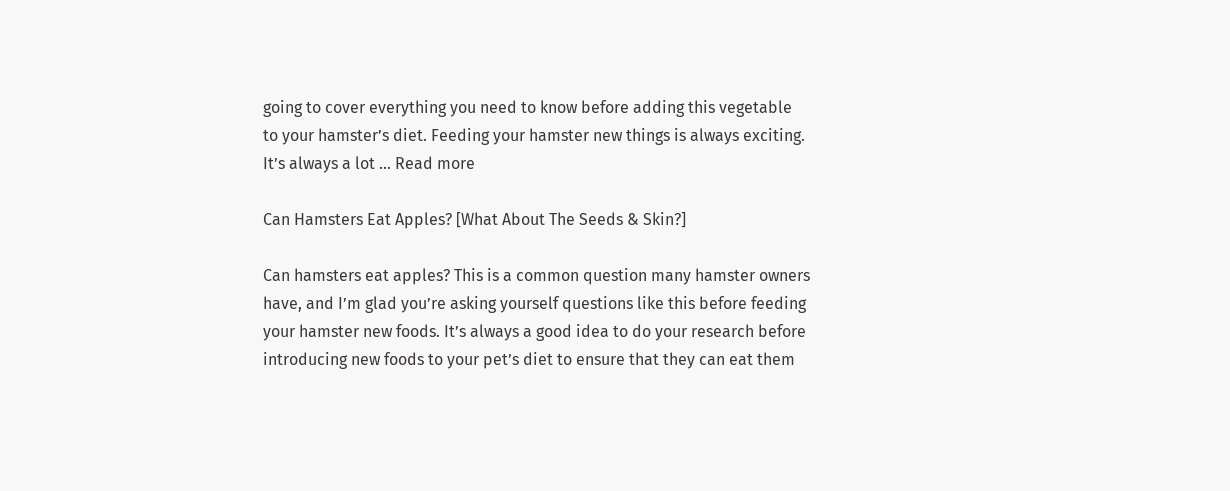going to cover everything you need to know before adding this vegetable to your hamster’s diet. Feeding your hamster new things is always exciting. It’s always a lot … Read more

Can Hamsters Eat Apples? [What About The Seeds & Skin?]

Can hamsters eat apples? This is a common question many hamster owners have, and I’m glad you’re asking yourself questions like this before feeding your hamster new foods. It’s always a good idea to do your research before introducing new foods to your pet’s diet to ensure that they can eat them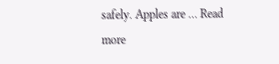safely. Apples are … Read more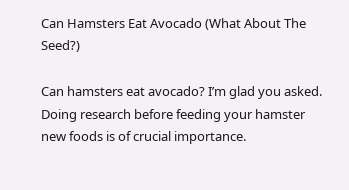Can Hamsters Eat Avocado (What About The Seed?)

Can hamsters eat avocado? I’m glad you asked. Doing research before feeding your hamster new foods is of crucial importance.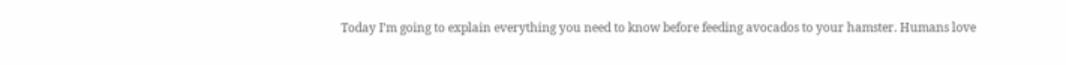Today I’m going to explain everything you need to know before feeding avocados to your hamster. Humans love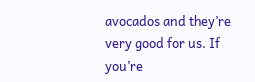avocados and they’re very good for us. If you’re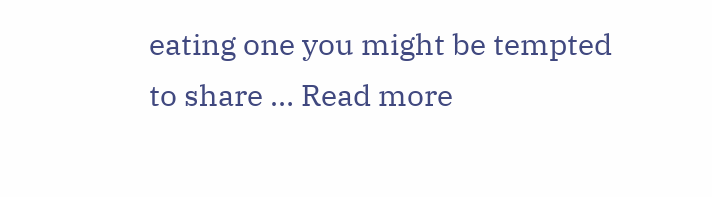eating one you might be tempted to share … Read more